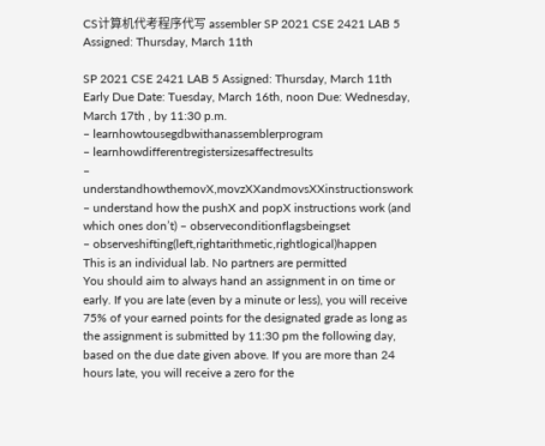CS计算机代考程序代写 assembler SP 2021 CSE 2421 LAB 5 Assigned: Thursday, March 11th

SP 2021 CSE 2421 LAB 5 Assigned: Thursday, March 11th
Early Due Date: Tuesday, March 16th, noon Due: Wednesday, March 17th , by 11:30 p.m.
– learnhowtousegdbwithanassemblerprogram
– learnhowdifferentregistersizesaffectresults
– understandhowthemovX,movzXXandmovsXXinstructionswork
– understand how the pushX and popX instructions work (and which ones don’t) – observeconditionflagsbeingset
– observeshifting(left,rightarithmetic,rightlogical)happen
This is an individual lab. No partners are permitted
You should aim to always hand an assignment in on time or early. If you are late (even by a minute or less), you will receive 75% of your earned points for the designated grade as long as the assignment is submitted by 11:30 pm the following day, based on the due date given above. If you are more than 24 hours late, you will receive a zero for the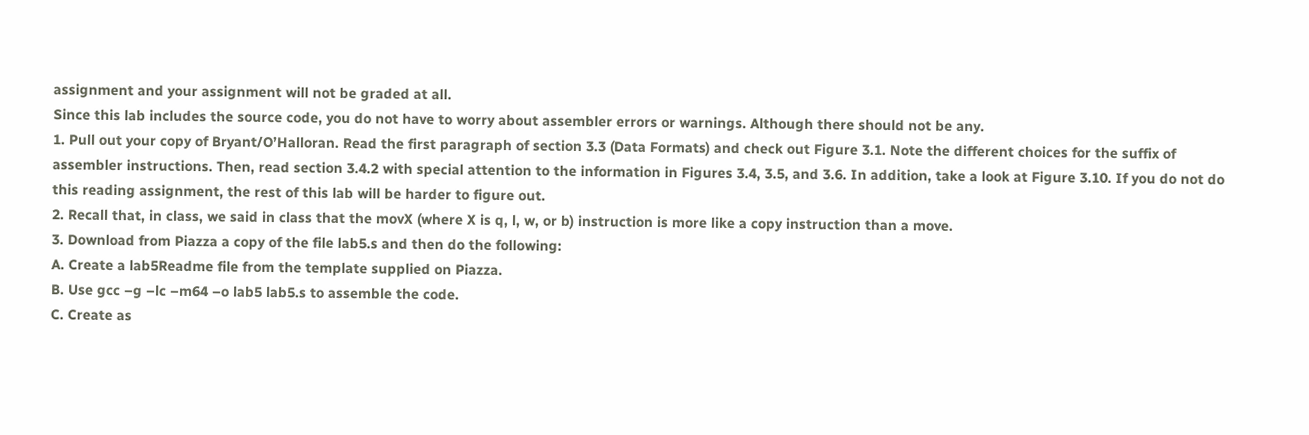assignment and your assignment will not be graded at all.
Since this lab includes the source code, you do not have to worry about assembler errors or warnings. Although there should not be any.
1. Pull out your copy of Bryant/O’Halloran. Read the first paragraph of section 3.3 (Data Formats) and check out Figure 3.1. Note the different choices for the suffix of assembler instructions. Then, read section 3.4.2 with special attention to the information in Figures 3.4, 3.5, and 3.6. In addition, take a look at Figure 3.10. If you do not do this reading assignment, the rest of this lab will be harder to figure out.
2. Recall that, in class, we said in class that the movX (where X is q, l, w, or b) instruction is more like a copy instruction than a move.
3. Download from Piazza a copy of the file lab5.s and then do the following:
A. Create a lab5Readme file from the template supplied on Piazza.
B. Use gcc –g –lc –m64 –o lab5 lab5.s to assemble the code.
C. Create as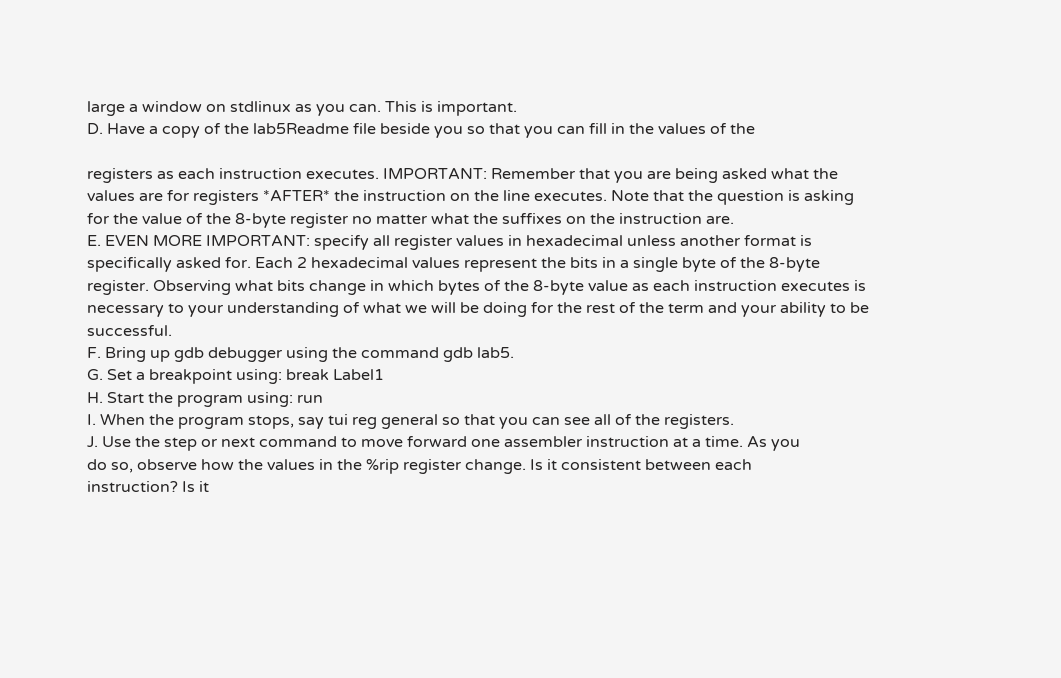large a window on stdlinux as you can. This is important.
D. Have a copy of the lab5Readme file beside you so that you can fill in the values of the

registers as each instruction executes. IMPORTANT: Remember that you are being asked what the values are for registers *AFTER* the instruction on the line executes. Note that the question is asking for the value of the 8-byte register no matter what the suffixes on the instruction are.
E. EVEN MORE IMPORTANT: specify all register values in hexadecimal unless another format is specifically asked for. Each 2 hexadecimal values represent the bits in a single byte of the 8-byte register. Observing what bits change in which bytes of the 8-byte value as each instruction executes is necessary to your understanding of what we will be doing for the rest of the term and your ability to be successful.
F. Bring up gdb debugger using the command gdb lab5.
G. Set a breakpoint using: break Label1
H. Start the program using: run
I. When the program stops, say tui reg general so that you can see all of the registers.
J. Use the step or next command to move forward one assembler instruction at a time. As you
do so, observe how the values in the %rip register change. Is it consistent between each
instruction? Is it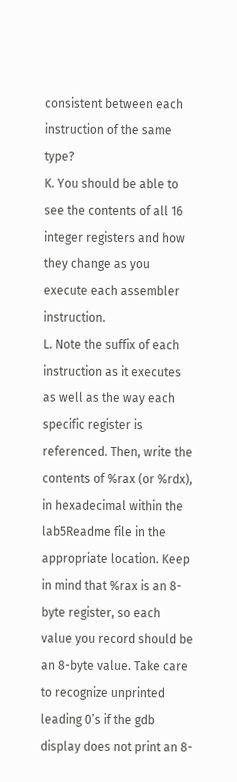consistent between each instruction of the same type?
K. You should be able to see the contents of all 16 integer registers and how they change as you
execute each assembler instruction.
L. Note the suffix of each instruction as it executes as well as the way each specific register is
referenced. Then, write the contents of %rax (or %rdx), in hexadecimal within the lab5Readme file in the appropriate location. Keep in mind that %rax is an 8-byte register, so each value you record should be an 8-byte value. Take care to recognize unprinted leading 0’s if the gdb display does not print an 8-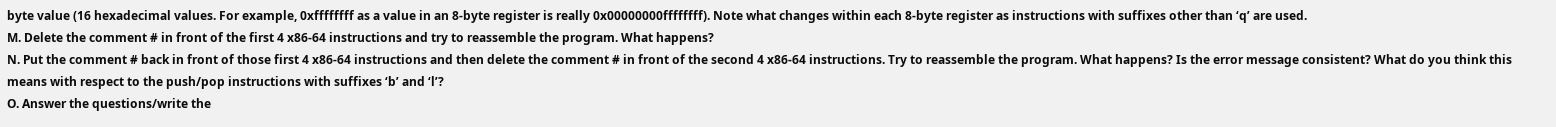byte value (16 hexadecimal values. For example, 0xffffffff as a value in an 8-byte register is really 0x00000000ffffffff). Note what changes within each 8-byte register as instructions with suffixes other than ‘q’ are used.
M. Delete the comment # in front of the first 4 x86-64 instructions and try to reassemble the program. What happens?
N. Put the comment # back in front of those first 4 x86-64 instructions and then delete the comment # in front of the second 4 x86-64 instructions. Try to reassemble the program. What happens? Is the error message consistent? What do you think this means with respect to the push/pop instructions with suffixes ‘b’ and ‘l’?
O. Answer the questions/write the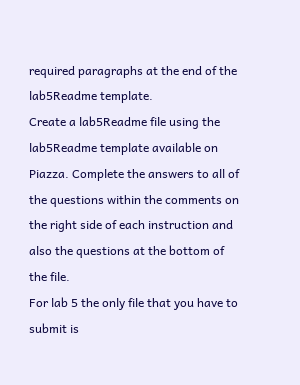required paragraphs at the end of the lab5Readme template.
Create a lab5Readme file using the lab5Readme template available on Piazza. Complete the answers to all of the questions within the comments on the right side of each instruction and also the questions at the bottom of the file.
For lab 5 the only file that you have to submit is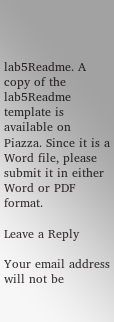lab5Readme. A copy of the lab5Readme template is available on Piazza. Since it is a Word file, please submit it in either Word or PDF format.

Leave a Reply

Your email address will not be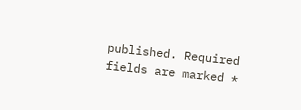published. Required fields are marked *